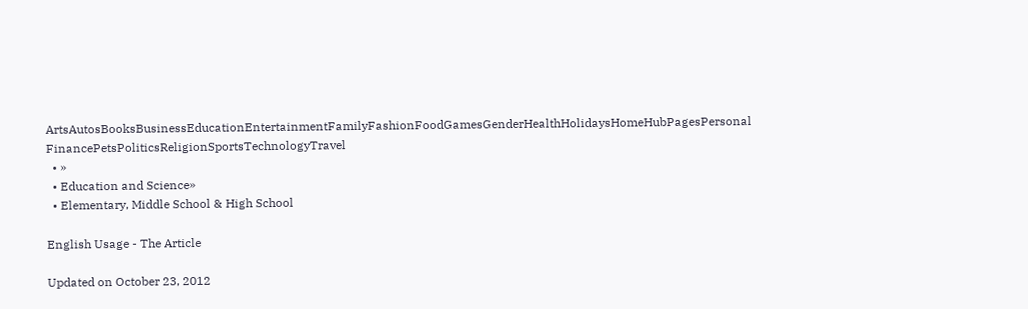ArtsAutosBooksBusinessEducationEntertainmentFamilyFashionFoodGamesGenderHealthHolidaysHomeHubPagesPersonal FinancePetsPoliticsReligionSportsTechnologyTravel
  • »
  • Education and Science»
  • Elementary, Middle School & High School

English Usage - The Article

Updated on October 23, 2012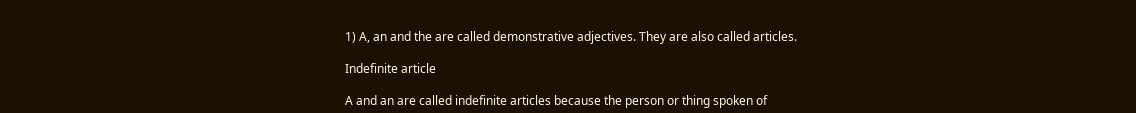1) A, an and the are called demonstrative adjectives. They are also called articles.

Indefinite article

A and an are called indefinite articles because the person or thing spoken of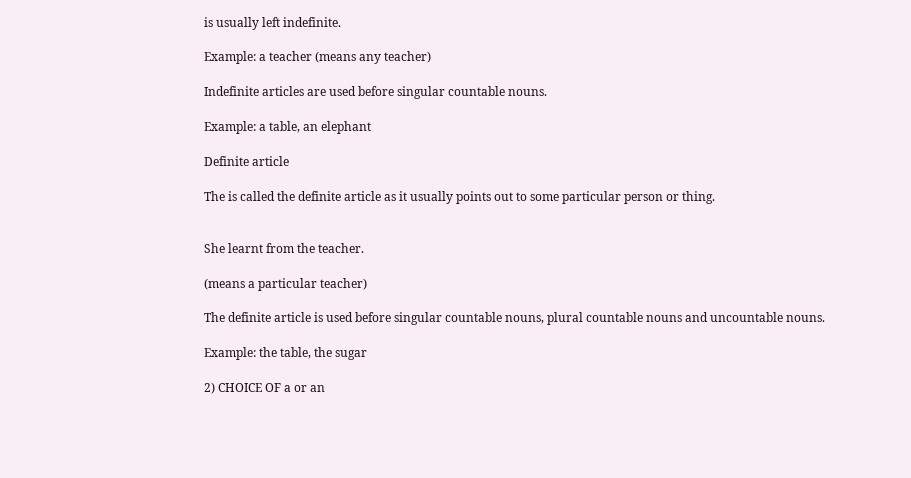is usually left indefinite.

Example: a teacher (means any teacher)

Indefinite articles are used before singular countable nouns.

Example: a table, an elephant

Definite article

The is called the definite article as it usually points out to some particular person or thing.


She learnt from the teacher.

(means a particular teacher)

The definite article is used before singular countable nouns, plural countable nouns and uncountable nouns.

Example: the table, the sugar

2) CHOICE OF a or an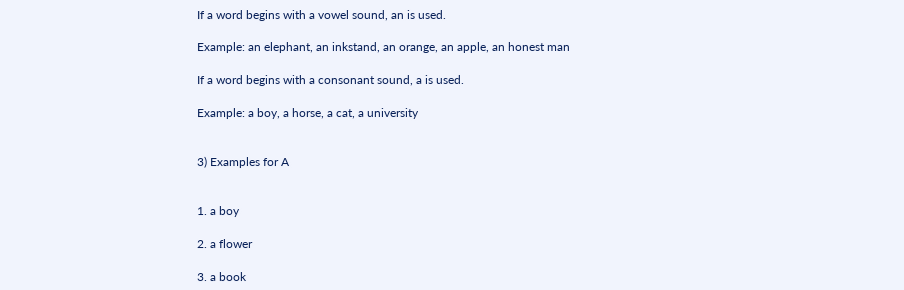If a word begins with a vowel sound, an is used.

Example: an elephant, an inkstand, an orange, an apple, an honest man

If a word begins with a consonant sound, a is used.

Example: a boy, a horse, a cat, a university


3) Examples for A


1. a boy

2. a flower

3. a book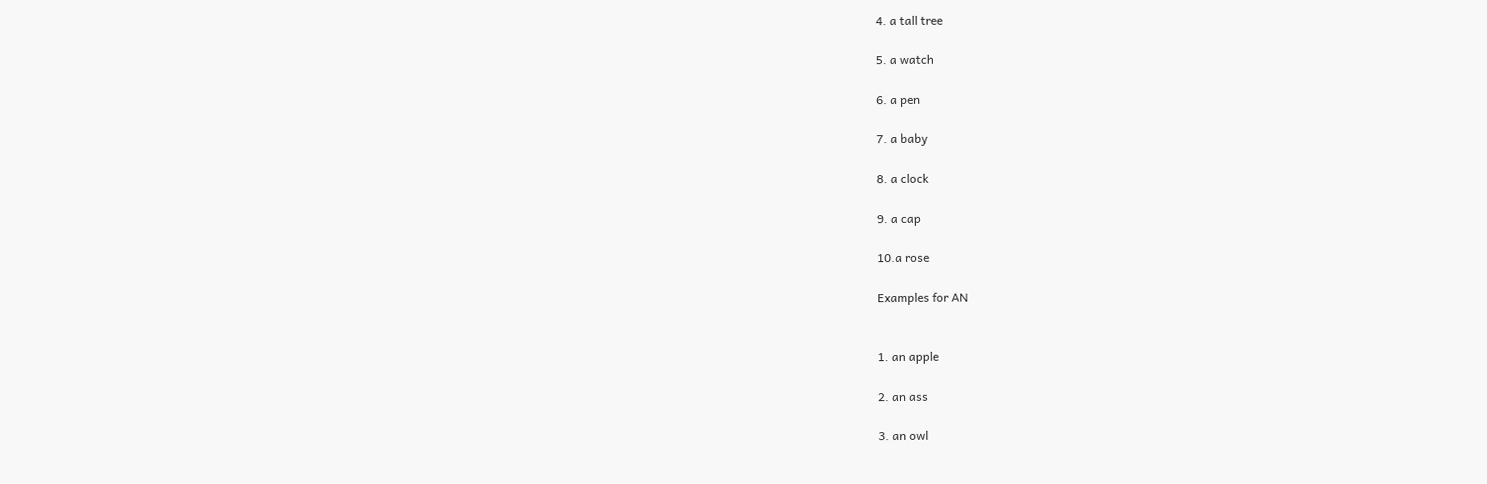4. a tall tree

5. a watch

6. a pen

7. a baby

8. a clock

9. a cap

10.a rose

Examples for AN


1. an apple

2. an ass

3. an owl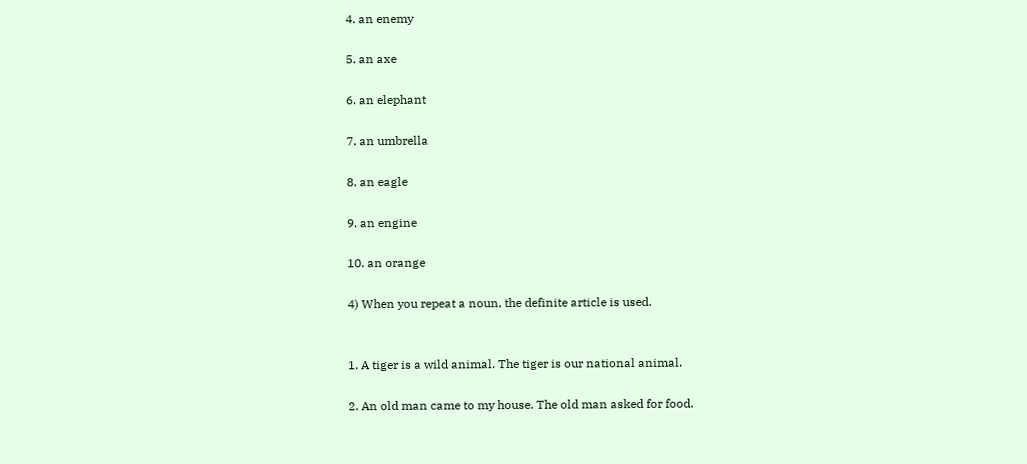4. an enemy

5. an axe

6. an elephant

7. an umbrella

8. an eagle

9. an engine

10. an orange

4) When you repeat a noun, the definite article is used.


1. A tiger is a wild animal. The tiger is our national animal.

2. An old man came to my house. The old man asked for food.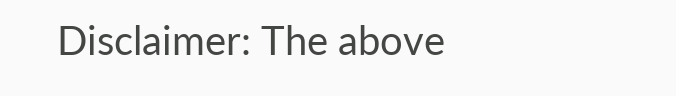Disclaimer: The above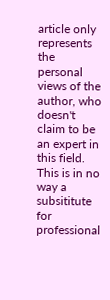article only represents the personal views of the author, who doesn't claim to be an expert in this field. This is in no way a subsititute for professional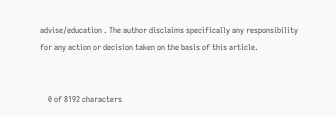advise/education . The author disclaims specifically any responsibility for any action or decision taken on the basis of this article.


    0 of 8192 characters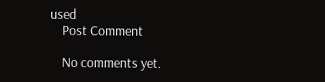used
    Post Comment

    No comments yet.